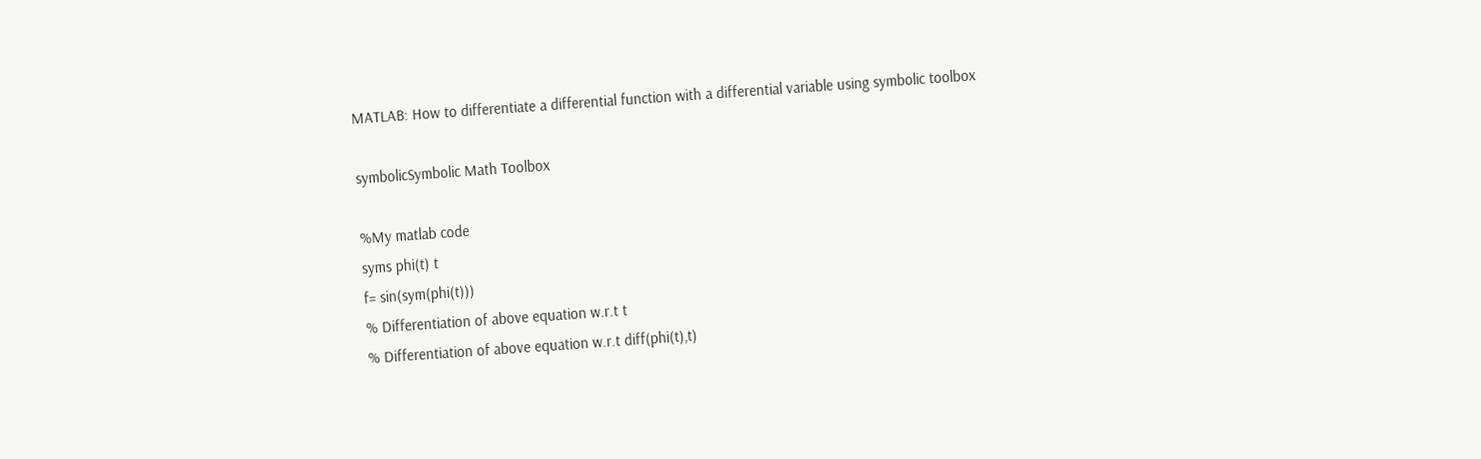MATLAB: How to differentiate a differential function with a differential variable using symbolic toolbox

symbolicSymbolic Math Toolbox

%My matlab code
syms phi(t) t
f= sin(sym(phi(t)))
% Differentiation of above equation w.r.t t
% Differentiation of above equation w.r.t diff(phi(t),t)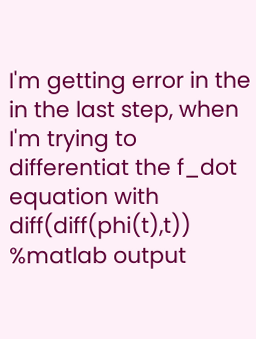I'm getting error in the in the last step, when I'm trying to differentiat the f_dot equation with diff(diff(phi(t),t))
%matlab output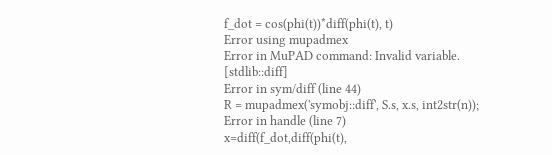f_dot = cos(phi(t))*diff(phi(t), t)
Error using mupadmex
Error in MuPAD command: Invalid variable. [stdlib::diff]
Error in sym/diff (line 44)
R = mupadmex('symobj::diff', S.s, x.s, int2str(n));
Error in handle (line 7)
x=diff(f_dot,diff(phi(t),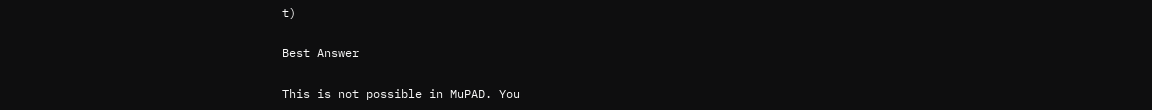t)

Best Answer

This is not possible in MuPAD. You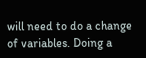will need to do a change of variables. Doing a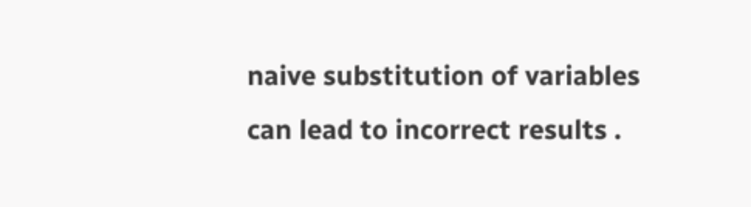naive substitution of variables can lead to incorrect results .